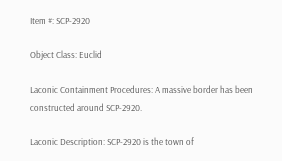Item #: SCP-2920

Object Class: Euclid

Laconic Containment Procedures: A massive border has been constructed around SCP-2920.

Laconic Description: SCP-2920 is the town of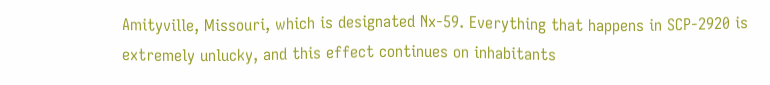Amityville, Missouri, which is designated Nx-59. Everything that happens in SCP-2920 is extremely unlucky, and this effect continues on inhabitants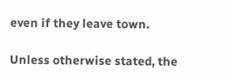even if they leave town.

Unless otherwise stated, the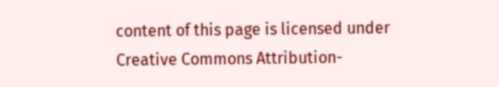content of this page is licensed under Creative Commons Attribution-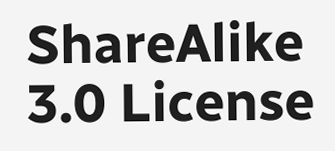ShareAlike 3.0 License